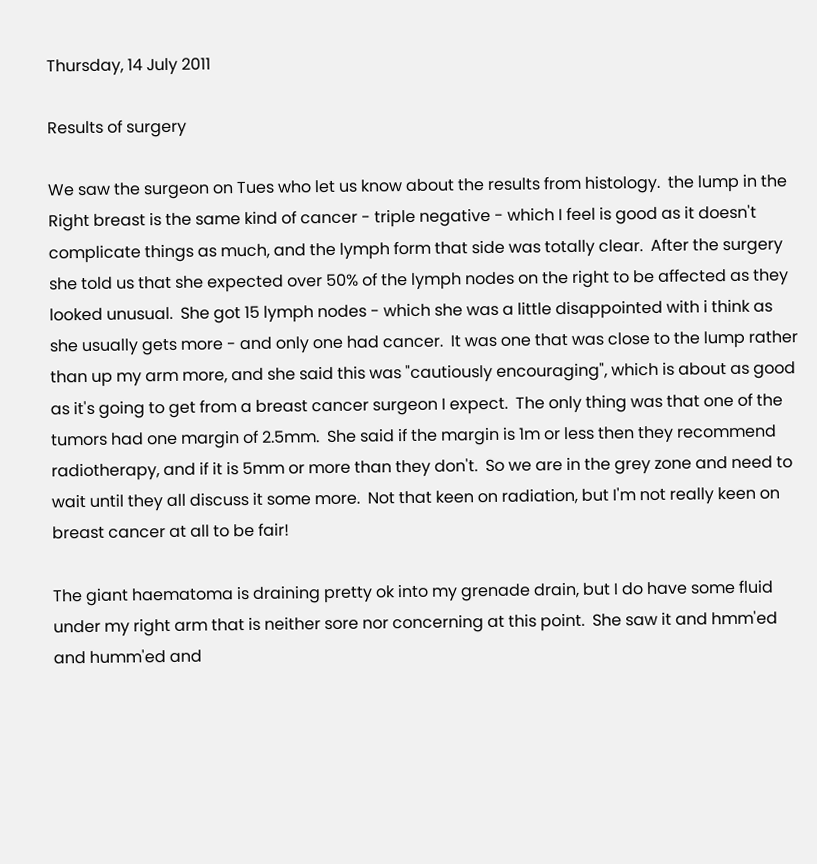Thursday, 14 July 2011

Results of surgery

We saw the surgeon on Tues who let us know about the results from histology.  the lump in the Right breast is the same kind of cancer - triple negative - which I feel is good as it doesn't complicate things as much, and the lymph form that side was totally clear.  After the surgery she told us that she expected over 50% of the lymph nodes on the right to be affected as they looked unusual.  She got 15 lymph nodes - which she was a little disappointed with i think as she usually gets more - and only one had cancer.  It was one that was close to the lump rather than up my arm more, and she said this was "cautiously encouraging", which is about as good as it's going to get from a breast cancer surgeon I expect.  The only thing was that one of the tumors had one margin of 2.5mm.  She said if the margin is 1m or less then they recommend radiotherapy, and if it is 5mm or more than they don't.  So we are in the grey zone and need to wait until they all discuss it some more.  Not that keen on radiation, but I'm not really keen on breast cancer at all to be fair!

The giant haematoma is draining pretty ok into my grenade drain, but I do have some fluid under my right arm that is neither sore nor concerning at this point.  She saw it and hmm'ed and humm'ed and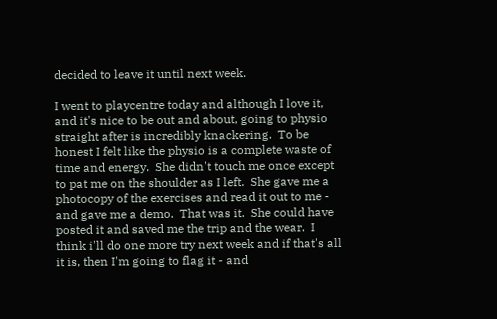decided to leave it until next week.

I went to playcentre today and although I love it, and it's nice to be out and about, going to physio straight after is incredibly knackering.  To be honest I felt like the physio is a complete waste of time and energy.  She didn't touch me once except to pat me on the shoulder as I left.  She gave me a photocopy of the exercises and read it out to me - and gave me a demo.  That was it.  She could have posted it and saved me the trip and the wear.  I think i'll do one more try next week and if that's all it is, then I'm going to flag it - and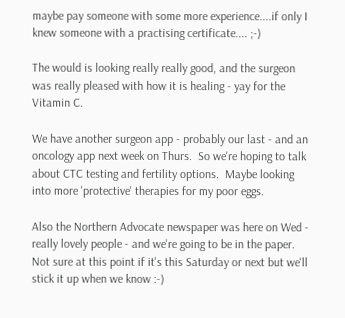maybe pay someone with some more experience....if only I knew someone with a practising certificate.... ;-)

The would is looking really really good, and the surgeon was really pleased with how it is healing - yay for the Vitamin C.

We have another surgeon app - probably our last - and an oncology app next week on Thurs.  So we're hoping to talk about CTC testing and fertility options.  Maybe looking into more 'protective' therapies for my poor eggs.

Also the Northern Advocate newspaper was here on Wed - really lovely people - and we're going to be in the paper.  Not sure at this point if it's this Saturday or next but we'll stick it up when we know :-)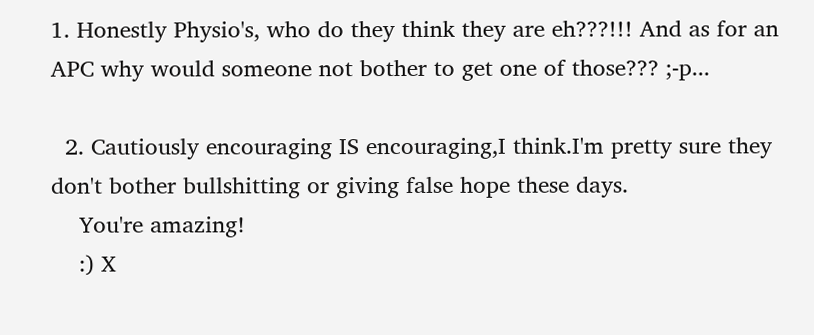1. Honestly Physio's, who do they think they are eh???!!! And as for an APC why would someone not bother to get one of those??? ;-p...

  2. Cautiously encouraging IS encouraging,I think.I'm pretty sure they don't bother bullshitting or giving false hope these days.
    You're amazing!
    :) X